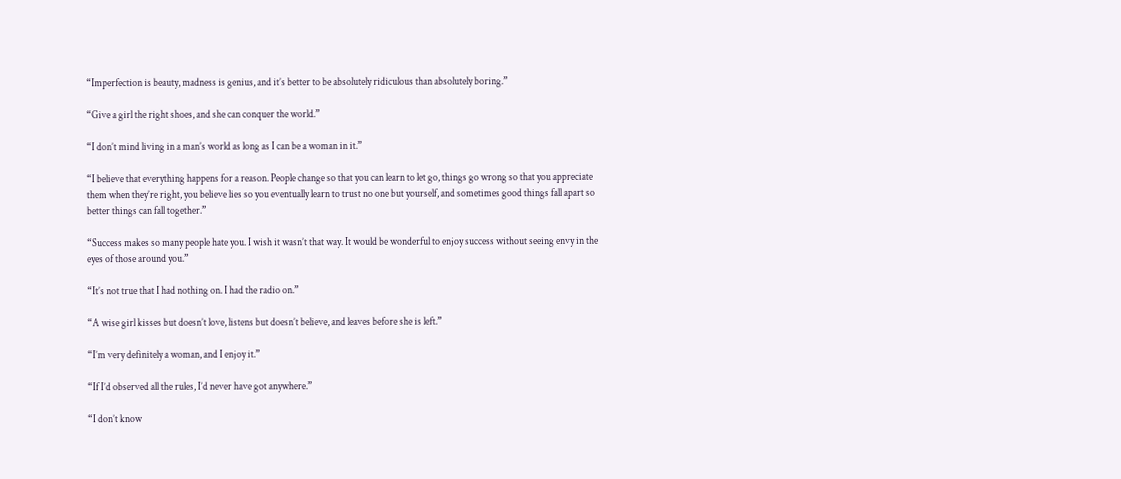“Imperfection is beauty, madness is genius, and it’s better to be absolutely ridiculous than absolutely boring.”

“Give a girl the right shoes, and she can conquer the world.”

“I don’t mind living in a man’s world as long as I can be a woman in it.”

“I believe that everything happens for a reason. People change so that you can learn to let go, things go wrong so that you appreciate them when they’re right, you believe lies so you eventually learn to trust no one but yourself, and sometimes good things fall apart so better things can fall together.”

“Success makes so many people hate you. I wish it wasn’t that way. It would be wonderful to enjoy success without seeing envy in the eyes of those around you.”

“It’s not true that I had nothing on. I had the radio on.”

“A wise girl kisses but doesn’t love, listens but doesn’t believe, and leaves before she is left.”

“I’m very definitely a woman, and I enjoy it.”

“If I’d observed all the rules, I’d never have got anywhere.”

“I don’t know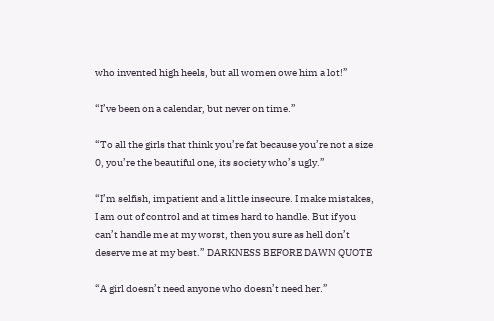who invented high heels, but all women owe him a lot!”

“I’ve been on a calendar, but never on time.”

“To all the girls that think you’re fat because you’re not a size 0, you’re the beautiful one, its society who’s ugly.”

“I’m selfish, impatient and a little insecure. I make mistakes, I am out of control and at times hard to handle. But if you can’t handle me at my worst, then you sure as hell don’t deserve me at my best.” DARKNESS BEFORE DAWN QUOTE

“A girl doesn’t need anyone who doesn’t need her.”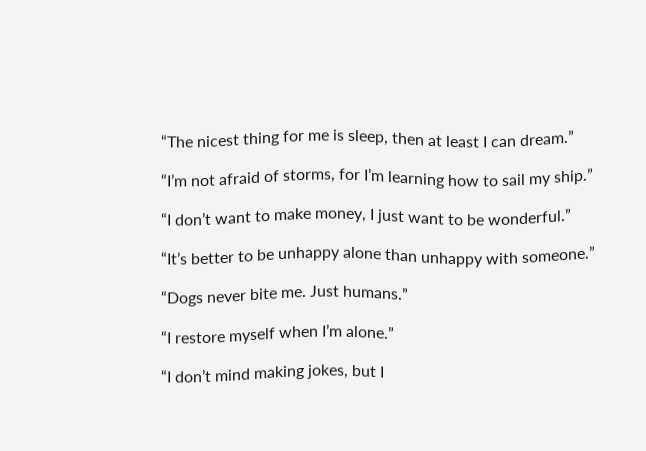“The nicest thing for me is sleep, then at least I can dream.”

“I’m not afraid of storms, for I’m learning how to sail my ship.”

“I don’t want to make money, I just want to be wonderful.”

“It’s better to be unhappy alone than unhappy with someone.”

“Dogs never bite me. Just humans.”

“I restore myself when I’m alone.”

“I don’t mind making jokes, but I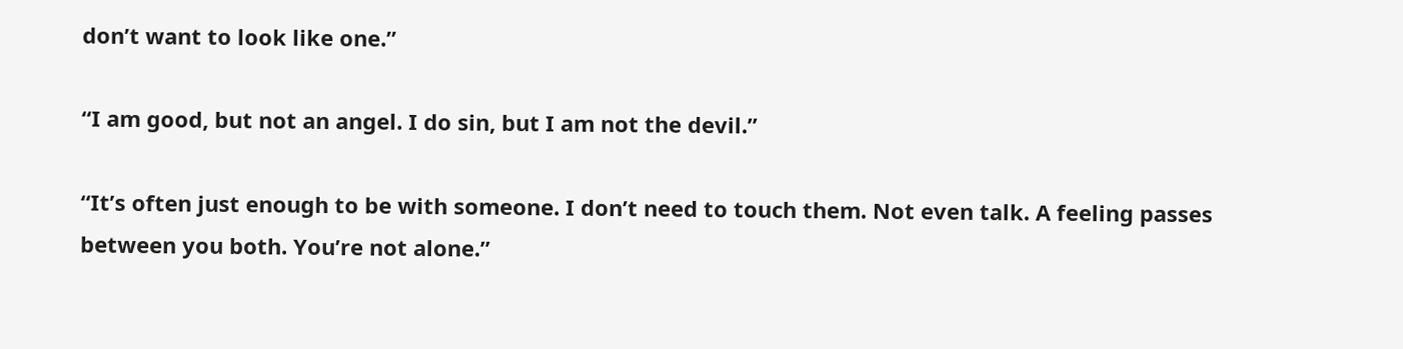don’t want to look like one.”

“I am good, but not an angel. I do sin, but I am not the devil.”

“It’s often just enough to be with someone. I don’t need to touch them. Not even talk. A feeling passes between you both. You’re not alone.”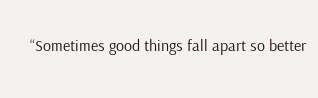“Sometimes good things fall apart so better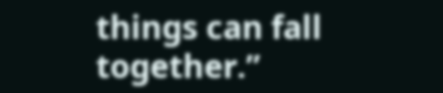things can fall together.”